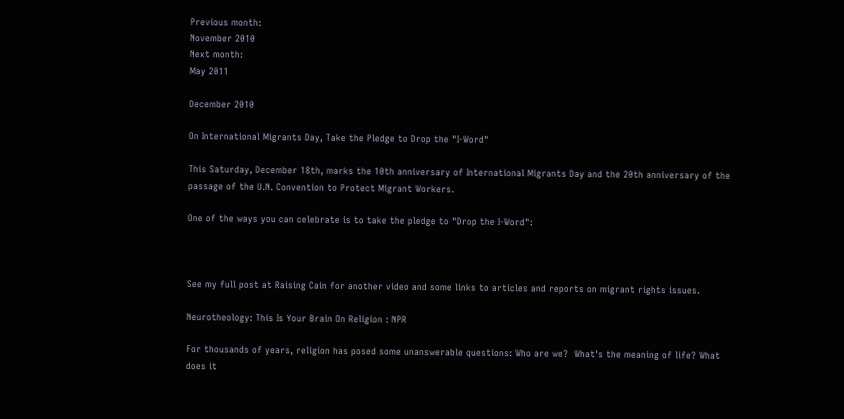Previous month:
November 2010
Next month:
May 2011

December 2010

On International Migrants Day, Take the Pledge to Drop the "I-Word"

This Saturday, December 18th, marks the 10th anniversary of International Migrants Day and the 20th anniversary of the passage of the U.N. Convention to Protect Migrant Workers.

One of the ways you can celebrate is to take the pledge to "Drop the I-Word":



See my full post at Raising Cain for another video and some links to articles and reports on migrant rights issues.

Neurotheology: This Is Your Brain On Religion : NPR

For thousands of years, religion has posed some unanswerable questions: Who are we?  What's the meaning of life? What does it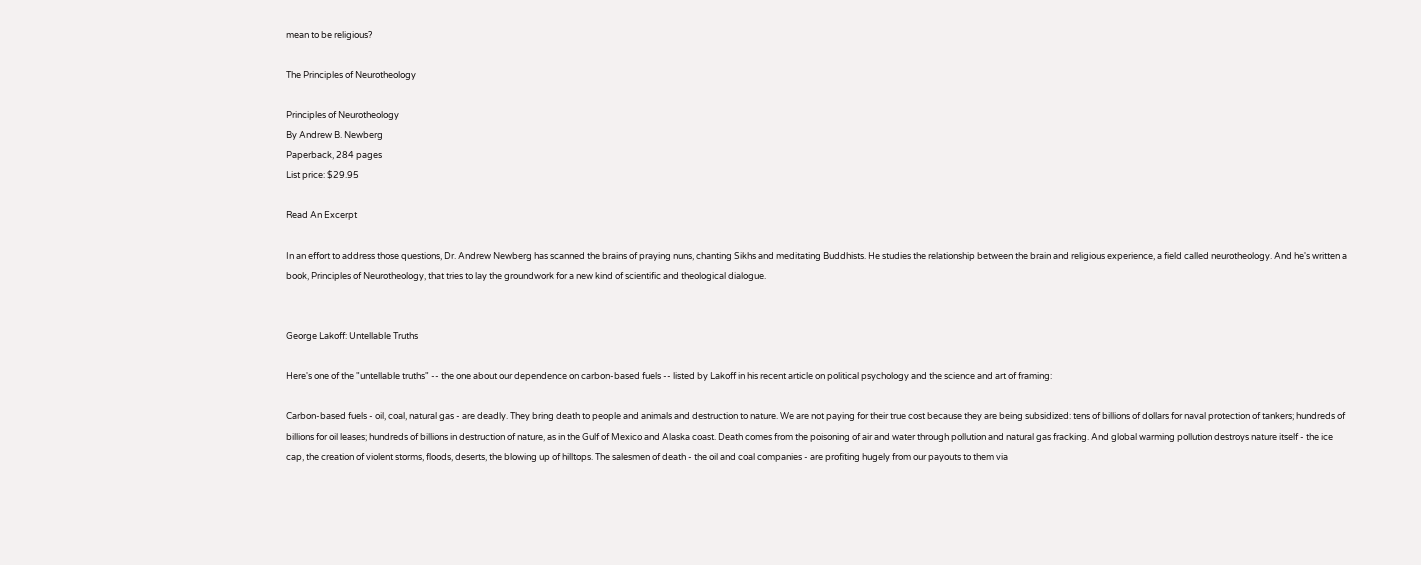mean to be religious?

The Principles of Neurotheology

Principles of Neurotheology
By Andrew B. Newberg
Paperback, 284 pages
List price: $29.95

Read An Excerpt

In an effort to address those questions, Dr. Andrew Newberg has scanned the brains of praying nuns, chanting Sikhs and meditating Buddhists. He studies the relationship between the brain and religious experience, a field called neurotheology. And he's written a book, Principles of Neurotheology, that tries to lay the groundwork for a new kind of scientific and theological dialogue.


George Lakoff: Untellable Truths

Here's one of the "untellable truths" -- the one about our dependence on carbon-based fuels -- listed by Lakoff in his recent article on political psychology and the science and art of framing:

Carbon-based fuels - oil, coal, natural gas - are deadly. They bring death to people and animals and destruction to nature. We are not paying for their true cost because they are being subsidized: tens of billions of dollars for naval protection of tankers; hundreds of billions for oil leases; hundreds of billions in destruction of nature, as in the Gulf of Mexico and Alaska coast. Death comes from the poisoning of air and water through pollution and natural gas fracking. And global warming pollution destroys nature itself - the ice cap, the creation of violent storms, floods, deserts, the blowing up of hilltops. The salesmen of death - the oil and coal companies - are profiting hugely from our payouts to them via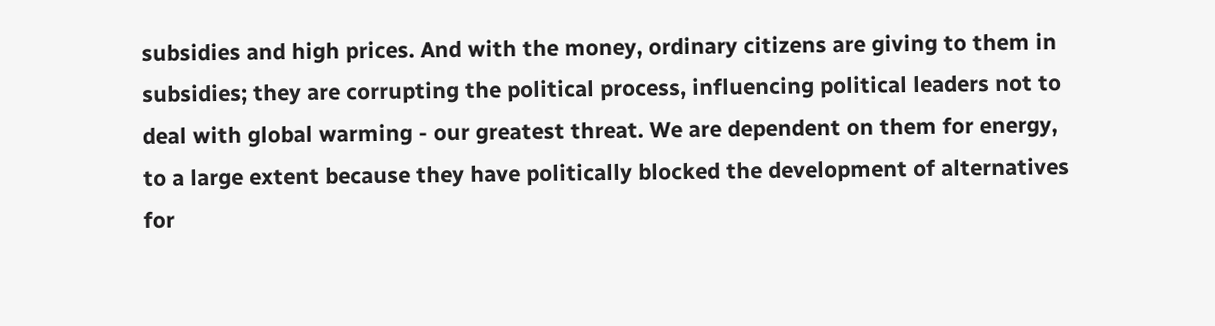subsidies and high prices. And with the money, ordinary citizens are giving to them in subsidies; they are corrupting the political process, influencing political leaders not to deal with global warming - our greatest threat. We are dependent on them for energy, to a large extent because they have politically blocked the development of alternatives for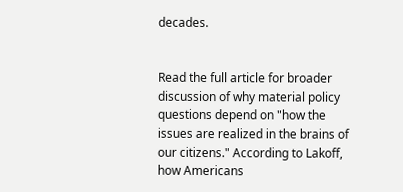decades.


Read the full article for broader discussion of why material policy questions depend on "how the issues are realized in the brains of our citizens." According to Lakoff, how Americans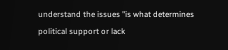understand the issues "is what determines political support or lack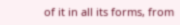of it in all its forms, from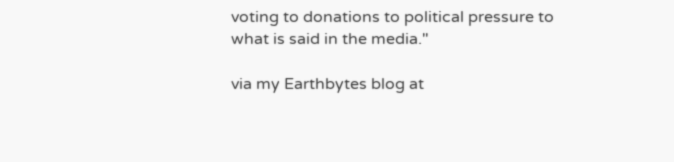voting to donations to political pressure to what is said in the media."

via my Earthbytes blog at